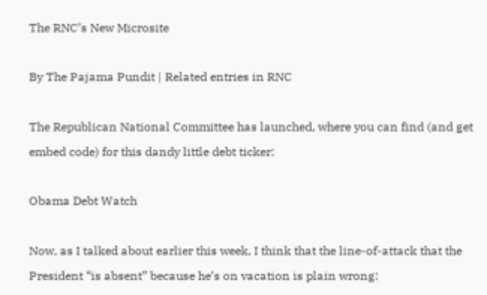The RNC’s New Microsite

By The Pajama Pundit | Related entries in RNC

The Republican National Committee has launched, where you can find (and get embed code) for this dandy little debt ticker:

Obama Debt Watch

Now, as I talked about earlier this week, I think that the line-of-attack that the President “is absent” because he’s on vacation is plain wrong: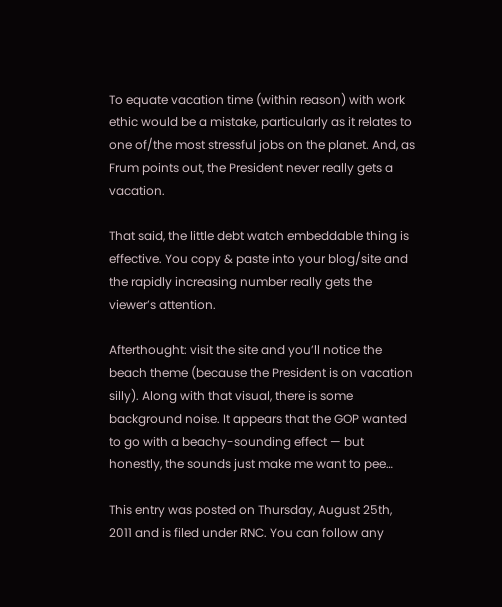To equate vacation time (within reason) with work ethic would be a mistake, particularly as it relates to one of/the most stressful jobs on the planet. And, as Frum points out, the President never really gets a vacation.

That said, the little debt watch embeddable thing is effective. You copy & paste into your blog/site and the rapidly increasing number really gets the viewer’s attention.

Afterthought: visit the site and you’ll notice the beach theme (because the President is on vacation silly). Along with that visual, there is some background noise. It appears that the GOP wanted to go with a beachy-sounding effect — but honestly, the sounds just make me want to pee…

This entry was posted on Thursday, August 25th, 2011 and is filed under RNC. You can follow any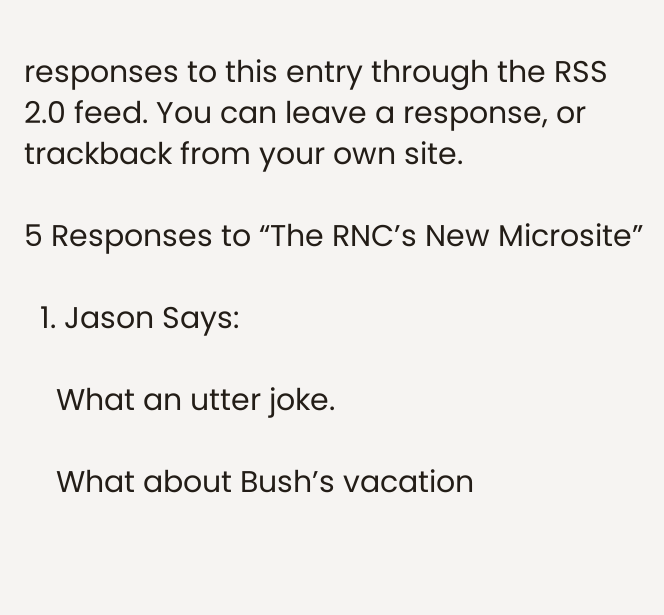responses to this entry through the RSS 2.0 feed. You can leave a response, or trackback from your own site.

5 Responses to “The RNC’s New Microsite”

  1. Jason Says:

    What an utter joke.

    What about Bush’s vacation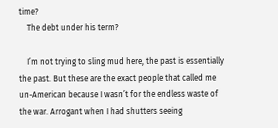time?
    The debt under his term?

    I’m not trying to sling mud here, the past is essentially the past. But these are the exact people that called me un-American because I wasn’t for the endless waste of the war. Arrogant when I had shutters seeing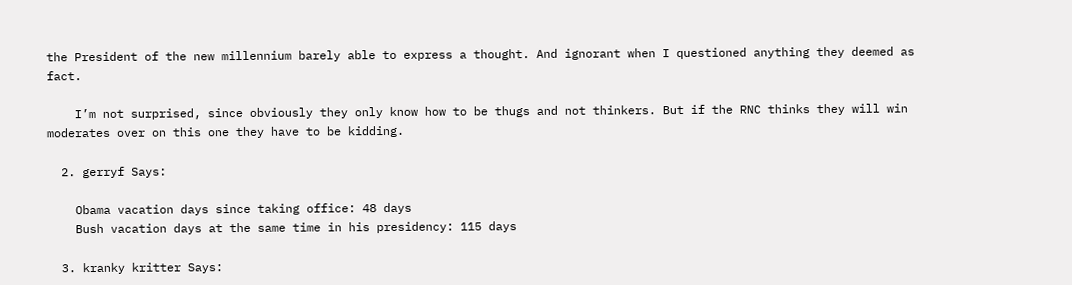the President of the new millennium barely able to express a thought. And ignorant when I questioned anything they deemed as fact.

    I’m not surprised, since obviously they only know how to be thugs and not thinkers. But if the RNC thinks they will win moderates over on this one they have to be kidding.

  2. gerryf Says:

    Obama vacation days since taking office: 48 days
    Bush vacation days at the same time in his presidency: 115 days

  3. kranky kritter Says: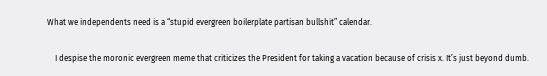What we independents need is a “stupid evergreen boilerplate partisan bullshit” calendar.

    I despise the moronic evergreen meme that criticizes the President for taking a vacation because of crisis x. It’s just beyond dumb.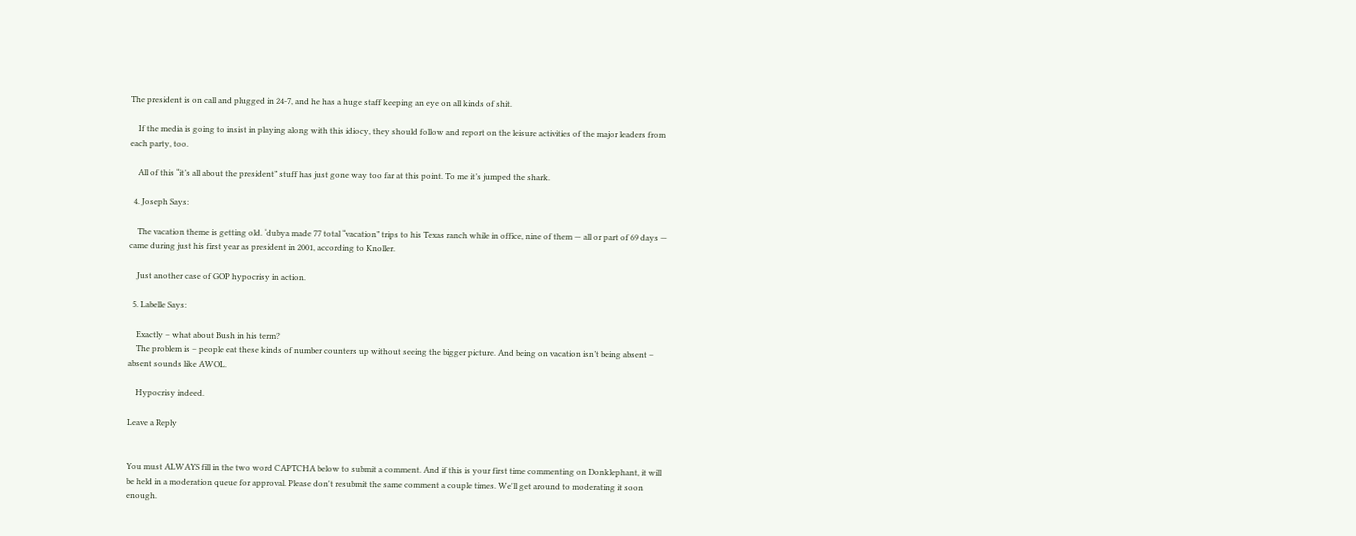The president is on call and plugged in 24-7, and he has a huge staff keeping an eye on all kinds of shit.

    If the media is going to insist in playing along with this idiocy, they should follow and report on the leisure activities of the major leaders from each party, too.

    All of this “it’s all about the president” stuff has just gone way too far at this point. To me it’s jumped the shark.

  4. Joseph Says:

    The vacation theme is getting old. ‘dubya made 77 total “vacation” trips to his Texas ranch while in office, nine of them — all or part of 69 days — came during just his first year as president in 2001, according to Knoller.

    Just another case of GOP hypocrisy in action.

  5. Labelle Says:

    Exactly – what about Bush in his term?
    The problem is – people eat these kinds of number counters up without seeing the bigger picture. And being on vacation isn’t being absent – absent sounds like AWOL.

    Hypocrisy indeed.

Leave a Reply


You must ALWAYS fill in the two word CAPTCHA below to submit a comment. And if this is your first time commenting on Donklephant, it will be held in a moderation queue for approval. Please don't resubmit the same comment a couple times. We'll get around to moderating it soon enough.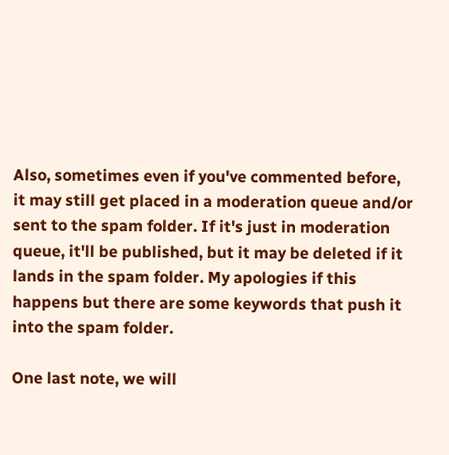Also, sometimes even if you've commented before, it may still get placed in a moderation queue and/or sent to the spam folder. If it's just in moderation queue, it'll be published, but it may be deleted if it lands in the spam folder. My apologies if this happens but there are some keywords that push it into the spam folder.

One last note, we will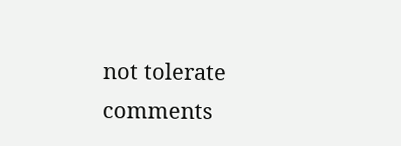not tolerate comments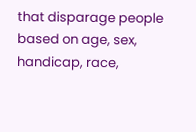that disparage people based on age, sex, handicap, race,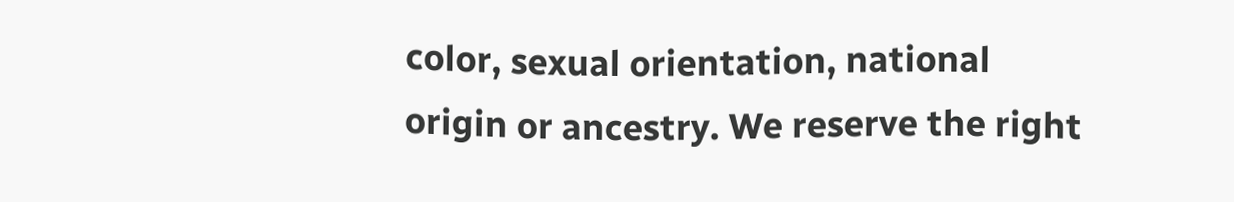color, sexual orientation, national origin or ancestry. We reserve the right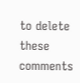to delete these comments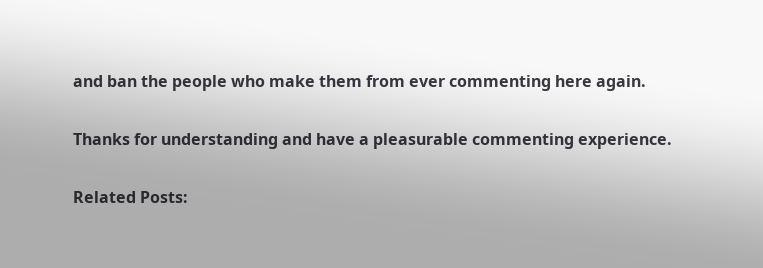and ban the people who make them from ever commenting here again.

Thanks for understanding and have a pleasurable commenting experience.

Related Posts: